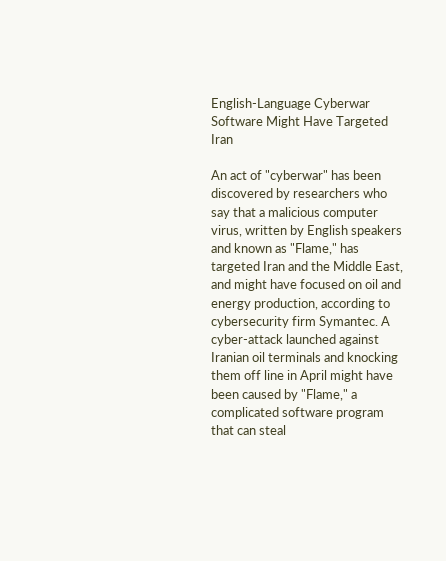English-Language Cyberwar Software Might Have Targeted Iran

An act of "cyberwar" has been discovered by researchers who say that a malicious computer virus, written by English speakers and known as "Flame," has targeted Iran and the Middle East, and might have focused on oil and energy production, according to cybersecurity firm Symantec. A cyber-attack launched against Iranian oil terminals and knocking them off line in April might have been caused by "Flame," a complicated software program that can steal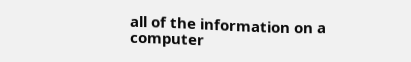all of the information on a computer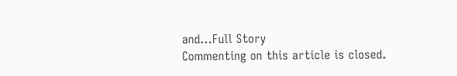and...Full Story
Commenting on this article is closed.